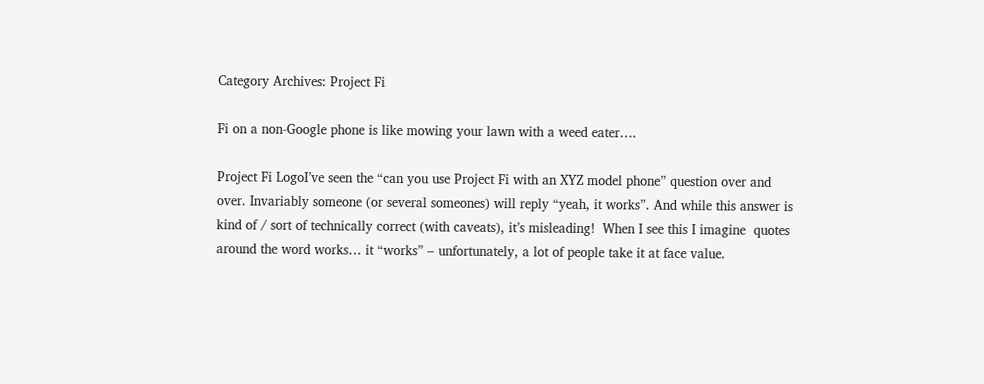Category Archives: Project Fi

Fi on a non-Google phone is like mowing your lawn with a weed eater….

Project Fi LogoI’ve seen the “can you use Project Fi with an XYZ model phone” question over and over. Invariably someone (or several someones) will reply “yeah, it works”. And while this answer is kind of / sort of technically correct (with caveats), it’s misleading!  When I see this I imagine  quotes around the word works… it “works” – unfortunately, a lot of people take it at face value.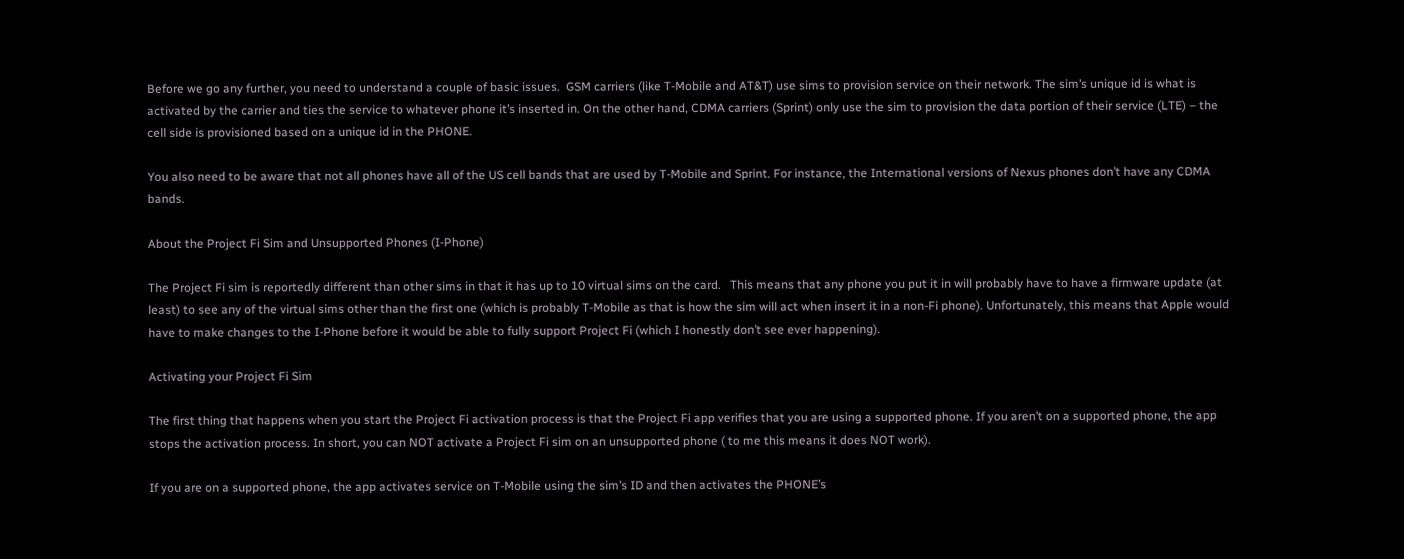Before we go any further, you need to understand a couple of basic issues.  GSM carriers (like T-Mobile and AT&T) use sims to provision service on their network. The sim’s unique id is what is activated by the carrier and ties the service to whatever phone it’s inserted in. On the other hand, CDMA carriers (Sprint) only use the sim to provision the data portion of their service (LTE) – the cell side is provisioned based on a unique id in the PHONE.

You also need to be aware that not all phones have all of the US cell bands that are used by T-Mobile and Sprint. For instance, the International versions of Nexus phones don’t have any CDMA bands.

About the Project Fi Sim and Unsupported Phones (I-Phone)

The Project Fi sim is reportedly different than other sims in that it has up to 10 virtual sims on the card.   This means that any phone you put it in will probably have to have a firmware update (at least) to see any of the virtual sims other than the first one (which is probably T-Mobile as that is how the sim will act when insert it in a non-Fi phone). Unfortunately, this means that Apple would have to make changes to the I-Phone before it would be able to fully support Project Fi (which I honestly don’t see ever happening).

Activating your Project Fi Sim

The first thing that happens when you start the Project Fi activation process is that the Project Fi app verifies that you are using a supported phone. If you aren’t on a supported phone, the app stops the activation process. In short, you can NOT activate a Project Fi sim on an unsupported phone ( to me this means it does NOT work).

If you are on a supported phone, the app activates service on T-Mobile using the sim’s ID and then activates the PHONE’s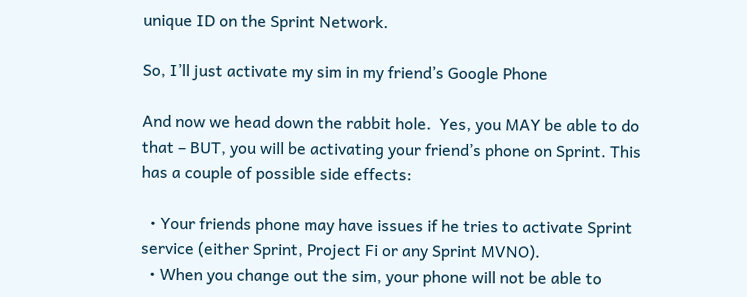unique ID on the Sprint Network.

So, I’ll just activate my sim in my friend’s Google Phone

And now we head down the rabbit hole.  Yes, you MAY be able to do that – BUT, you will be activating your friend’s phone on Sprint. This has a couple of possible side effects:

  • Your friends phone may have issues if he tries to activate Sprint service (either Sprint, Project Fi or any Sprint MVNO).
  • When you change out the sim, your phone will not be able to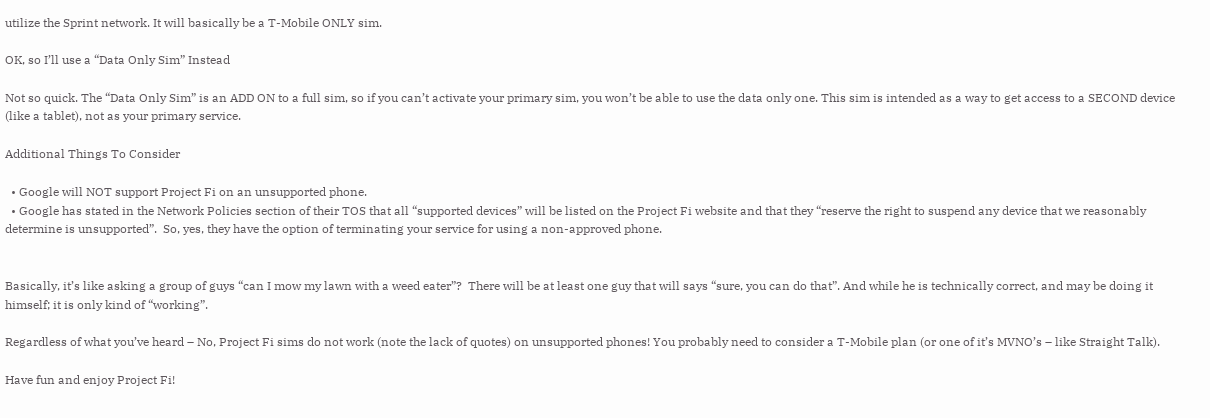utilize the Sprint network. It will basically be a T-Mobile ONLY sim.

OK, so I’ll use a “Data Only Sim” Instead

Not so quick. The “Data Only Sim” is an ADD ON to a full sim, so if you can’t activate your primary sim, you won’t be able to use the data only one. This sim is intended as a way to get access to a SECOND device (like a tablet), not as your primary service.

Additional Things To Consider

  • Google will NOT support Project Fi on an unsupported phone.
  • Google has stated in the Network Policies section of their TOS that all “supported devices” will be listed on the Project Fi website and that they “reserve the right to suspend any device that we reasonably determine is unsupported”.  So, yes, they have the option of terminating your service for using a non-approved phone.


Basically, it’s like asking a group of guys “can I mow my lawn with a weed eater”?  There will be at least one guy that will says “sure, you can do that”. And while he is technically correct, and may be doing it himself; it is only kind of “working”.

Regardless of what you’ve heard – No, Project Fi sims do not work (note the lack of quotes) on unsupported phones! You probably need to consider a T-Mobile plan (or one of it’s MVNO’s – like Straight Talk).

Have fun and enjoy Project Fi!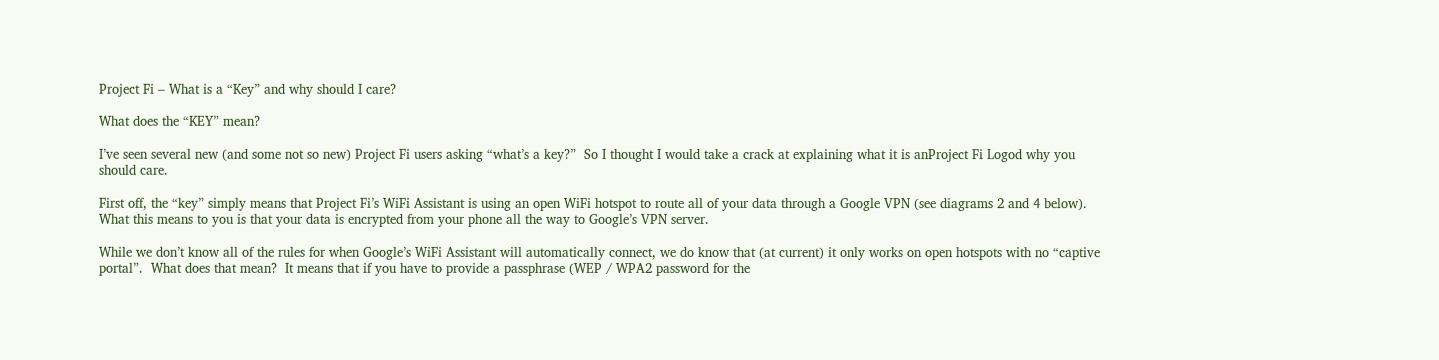Project Fi – What is a “Key” and why should I care?

What does the “KEY” mean?

I’ve seen several new (and some not so new) Project Fi users asking “what’s a key?”  So I thought I would take a crack at explaining what it is anProject Fi Logod why you should care.

First off, the “key” simply means that Project Fi’s WiFi Assistant is using an open WiFi hotspot to route all of your data through a Google VPN (see diagrams 2 and 4 below).  What this means to you is that your data is encrypted from your phone all the way to Google’s VPN server.

While we don’t know all of the rules for when Google’s WiFi Assistant will automatically connect, we do know that (at current) it only works on open hotspots with no “captive portal”.  What does that mean?  It means that if you have to provide a passphrase (WEP / WPA2 password for the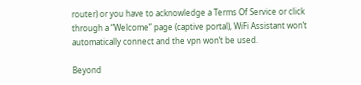router) or you have to acknowledge a Terms Of Service or click through a “Welcome” page (captive portal), WiFi Assistant won’t automatically connect and the vpn won’t be used.

Beyond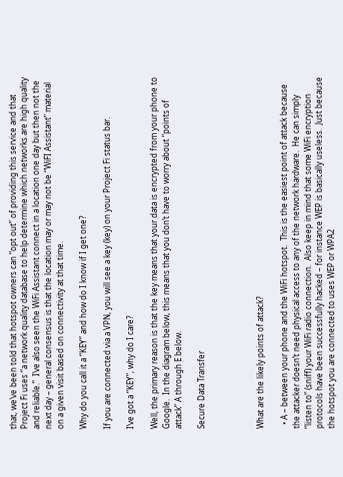that, we’ve been told that hotspot owners can “opt out” of providing this service and that Project Fi uses “a network quality database to help determine which networks are high quality and reliable.”  I’ve also seen the WiFi Assistant connect in a location one day but then not the next day – general consensus is that the location may or may not be “WiFI Assistant” material on a given visit based on connectivity at that time.

Why do you call it a “KEY” and how do I know if I get one?

If you are connected via a VPN, you will see a key (key) on your Project Fi status bar.

I’ve got a “KEY”, why do I care?

Well, the primary reason is that the key means that your data is encrypted from your phone to Google.  In the diagram below, this means that you don’t have to worry about “points of attack” A through E below.

Secure Data Transfer




What are the likely points of attack?

  • A – between your phone and the WiFi hotspot.  This is the easiest point of attack because the attacker doesn’t need physical access to any of the network hardware.  He can simply “listen to” (sniff) your WiFi radio connection.  Also keep in mind that some WiFi encryption protocols have been successfully hacked – for instance WEP is basically useless.  Just because the hotspot you are connected to uses WEP or WPA2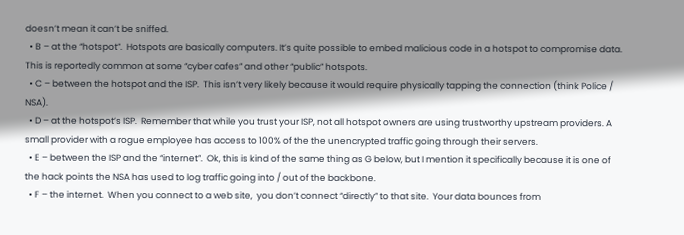doesn’t mean it can’t be sniffed.
  • B – at the “hotspot”.  Hotspots are basically computers. It’s quite possible to embed malicious code in a hotspot to compromise data. This is reportedly common at some “cyber cafes” and other “public” hotspots.
  • C – between the hotspot and the ISP.  This isn’t very likely because it would require physically tapping the connection (think Police / NSA).
  • D – at the hotspot’s ISP.  Remember that while you trust your ISP, not all hotspot owners are using trustworthy upstream providers. A small provider with a rogue employee has access to 100% of the the unencrypted traffic going through their servers.
  • E – between the ISP and the “internet”.  Ok, this is kind of the same thing as G below, but I mention it specifically because it is one of the hack points the NSA has used to log traffic going into / out of the backbone.
  • F – the internet.  When you connect to a web site,  you don’t connect “directly” to that site.  Your data bounces from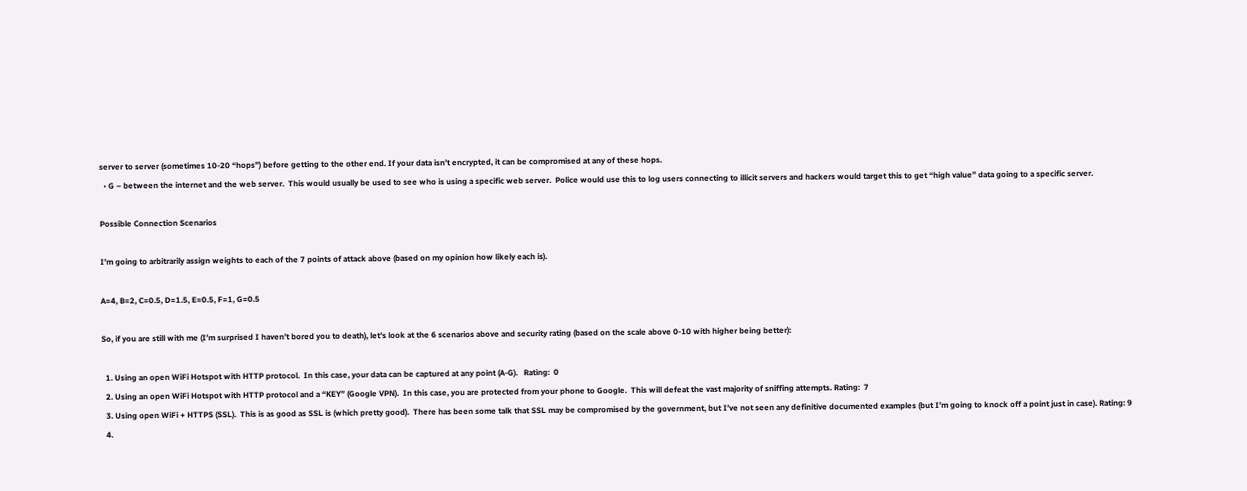server to server (sometimes 10-20 “hops”) before getting to the other end. If your data isn’t encrypted, it can be compromised at any of these hops.
  • G – between the internet and the web server.  This would usually be used to see who is using a specific web server.  Police would use this to log users connecting to illicit servers and hackers would target this to get “high value” data going to a specific server.

Possible Connection Scenarios

I’m going to arbitrarily assign weights to each of the 7 points of attack above (based on my opinion how likely each is).

A=4, B=2, C=0.5, D=1.5, E=0.5, F=1, G=0.5

So, if you are still with me (I’m surprised I haven’t bored you to death), let’s look at the 6 scenarios above and security rating (based on the scale above 0-10 with higher being better):

  1. Using an open WiFi Hotspot with HTTP protocol.  In this case, your data can be captured at any point (A-G).   Rating:  0
  2. Using an open WiFi Hotspot with HTTP protocol and a “KEY” (Google VPN).  In this case, you are protected from your phone to Google.  This will defeat the vast majority of sniffing attempts. Rating:  7
  3. Using open WiFi + HTTPS (SSL).  This is as good as SSL is (which pretty good).  There has been some talk that SSL may be compromised by the government, but I’ve not seen any definitive documented examples (but I’m going to knock off a point just in case). Rating: 9
  4.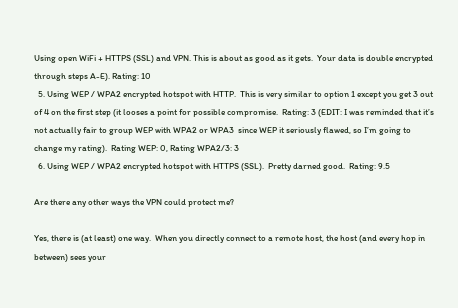Using open WiFi + HTTPS (SSL) and VPN. This is about as good as it gets.  Your data is double encrypted through steps A-E). Rating: 10
  5. Using WEP / WPA2 encrypted hotspot with HTTP.  This is very similar to option 1 except you get 3 out of 4 on the first step (it looses a point for possible compromise.  Rating: 3 (EDIT: I was reminded that it’s not actually fair to group WEP with WPA2 or WPA3  since WEP it seriously flawed, so I’m going to change my rating).  Rating WEP: 0, Rating WPA2/3: 3
  6. Using WEP / WPA2 encrypted hotspot with HTTPS (SSL).  Pretty darned good.  Rating: 9.5

Are there any other ways the VPN could protect me?

Yes, there is (at least) one way.  When you directly connect to a remote host, the host (and every hop in between) sees your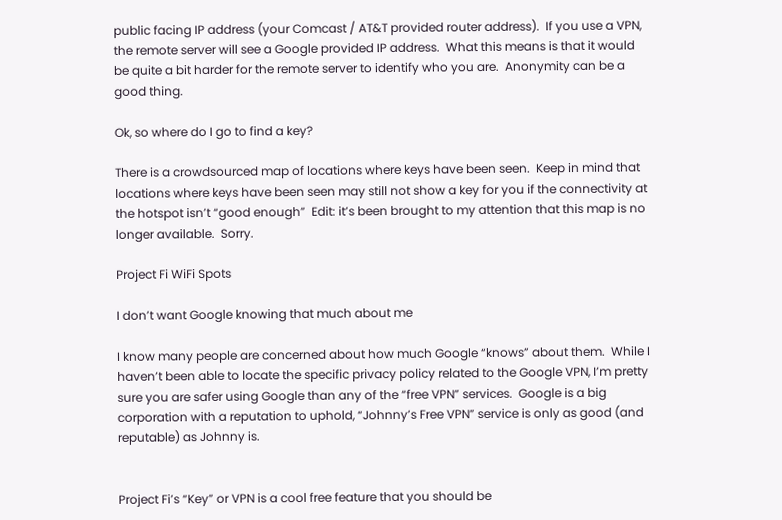public facing IP address (your Comcast / AT&T provided router address).  If you use a VPN, the remote server will see a Google provided IP address.  What this means is that it would be quite a bit harder for the remote server to identify who you are.  Anonymity can be a good thing.

Ok, so where do I go to find a key?

There is a crowdsourced map of locations where keys have been seen.  Keep in mind that locations where keys have been seen may still not show a key for you if the connectivity at the hotspot isn’t “good enough”  Edit: it’s been brought to my attention that this map is no longer available.  Sorry.

Project Fi WiFi Spots

I don’t want Google knowing that much about me

I know many people are concerned about how much Google “knows” about them.  While I haven’t been able to locate the specific privacy policy related to the Google VPN, I’m pretty sure you are safer using Google than any of the “free VPN” services.  Google is a big corporation with a reputation to uphold, “Johnny’s Free VPN” service is only as good (and reputable) as Johnny is.


Project Fi’s “Key” or VPN is a cool free feature that you should be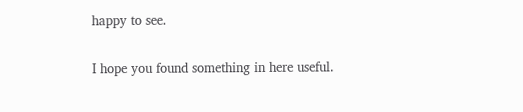happy to see.

I hope you found something in here useful.